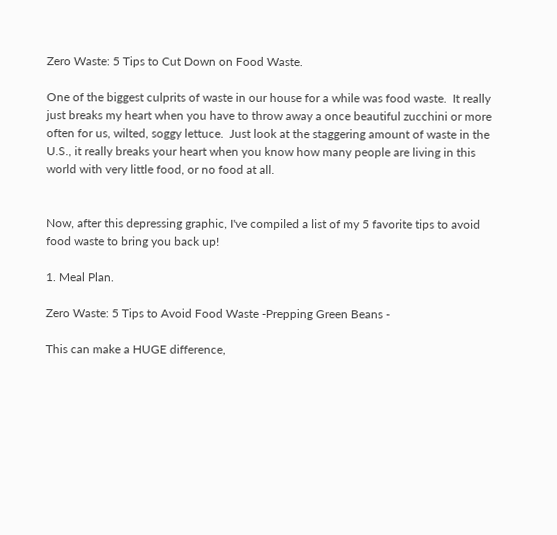Zero Waste: 5 Tips to Cut Down on Food Waste.

One of the biggest culprits of waste in our house for a while was food waste.  It really just breaks my heart when you have to throw away a once beautiful zucchini or more often for us, wilted, soggy lettuce.  Just look at the staggering amount of waste in the U.S., it really breaks your heart when you know how many people are living in this world with very little food, or no food at all.


Now, after this depressing graphic, I've compiled a list of my 5 favorite tips to avoid food waste to bring you back up!

1. Meal Plan.

Zero Waste: 5 Tips to Avoid Food Waste -Prepping Green Beans -

This can make a HUGE difference,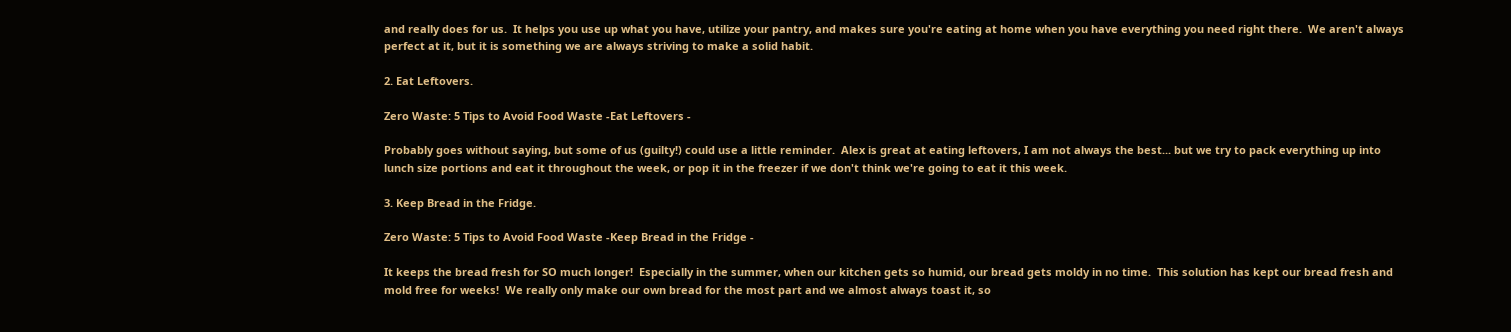and really does for us.  It helps you use up what you have, utilize your pantry, and makes sure you're eating at home when you have everything you need right there.  We aren't always perfect at it, but it is something we are always striving to make a solid habit.

2. Eat Leftovers.

Zero Waste: 5 Tips to Avoid Food Waste -Eat Leftovers -

Probably goes without saying, but some of us (guilty!) could use a little reminder.  Alex is great at eating leftovers, I am not always the best... but we try to pack everything up into lunch size portions and eat it throughout the week, or pop it in the freezer if we don't think we're going to eat it this week.

3. Keep Bread in the Fridge.

Zero Waste: 5 Tips to Avoid Food Waste -Keep Bread in the Fridge -

It keeps the bread fresh for SO much longer!  Especially in the summer, when our kitchen gets so humid, our bread gets moldy in no time.  This solution has kept our bread fresh and mold free for weeks!  We really only make our own bread for the most part and we almost always toast it, so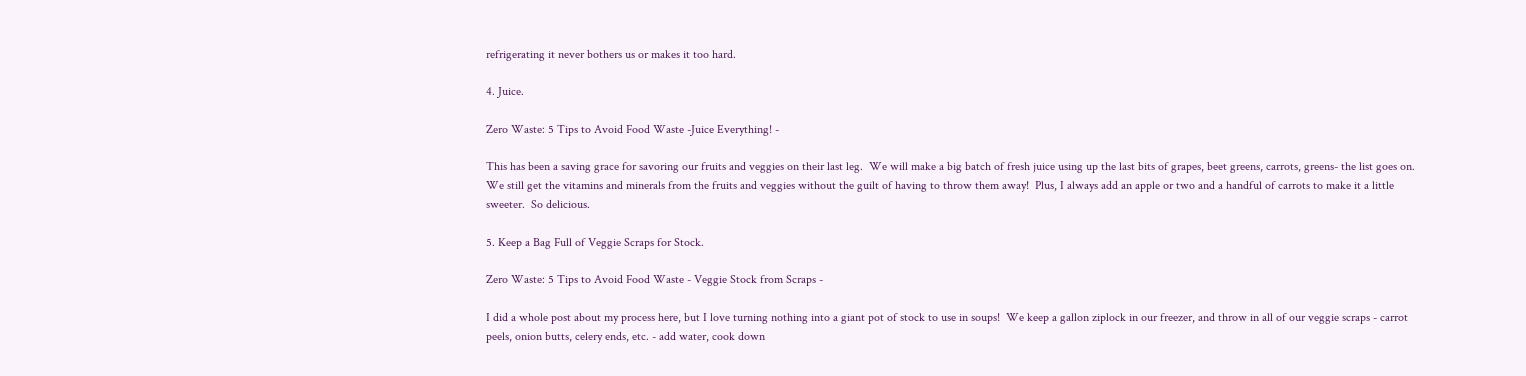refrigerating it never bothers us or makes it too hard.

4. Juice.

Zero Waste: 5 Tips to Avoid Food Waste -Juice Everything! -

This has been a saving grace for savoring our fruits and veggies on their last leg.  We will make a big batch of fresh juice using up the last bits of grapes, beet greens, carrots, greens- the list goes on.  We still get the vitamins and minerals from the fruits and veggies without the guilt of having to throw them away!  Plus, I always add an apple or two and a handful of carrots to make it a little sweeter.  So delicious.

5. Keep a Bag Full of Veggie Scraps for Stock.

Zero Waste: 5 Tips to Avoid Food Waste - Veggie Stock from Scraps -

I did a whole post about my process here, but I love turning nothing into a giant pot of stock to use in soups!  We keep a gallon ziplock in our freezer, and throw in all of our veggie scraps - carrot peels, onion butts, celery ends, etc. - add water, cook down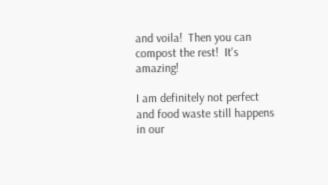and voila!  Then you can compost the rest!  It's amazing!

I am definitely not perfect and food waste still happens in our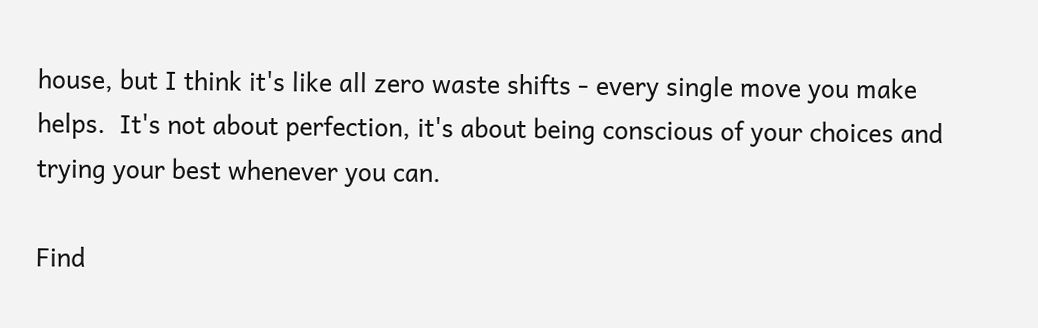house, but I think it's like all zero waste shifts - every single move you make helps.  It's not about perfection, it's about being conscious of your choices and trying your best whenever you can.

Find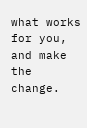what works for you, and make the change.